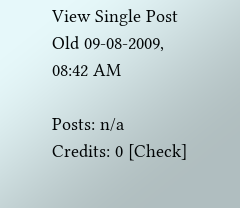View Single Post
Old 09-08-2009, 08:42 AM

Posts: n/a
Credits: 0 [Check]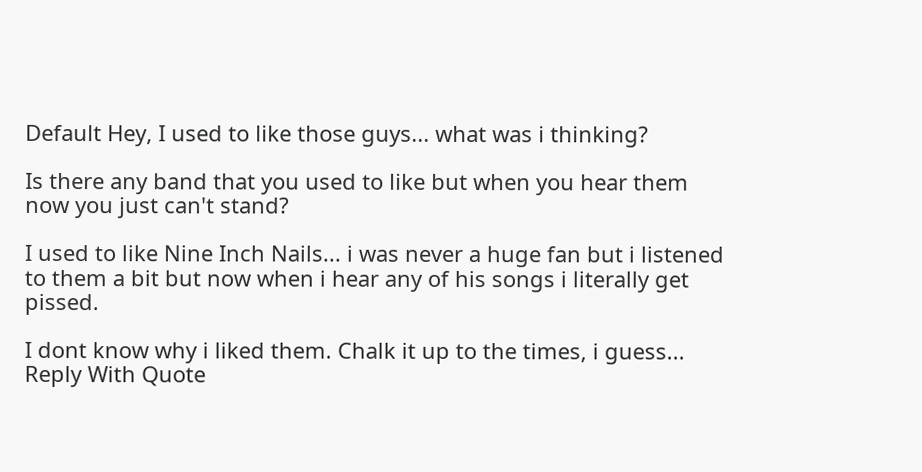Default Hey, I used to like those guys... what was i thinking?

Is there any band that you used to like but when you hear them now you just can't stand?

I used to like Nine Inch Nails... i was never a huge fan but i listened to them a bit but now when i hear any of his songs i literally get pissed.

I dont know why i liked them. Chalk it up to the times, i guess...
Reply With Quote